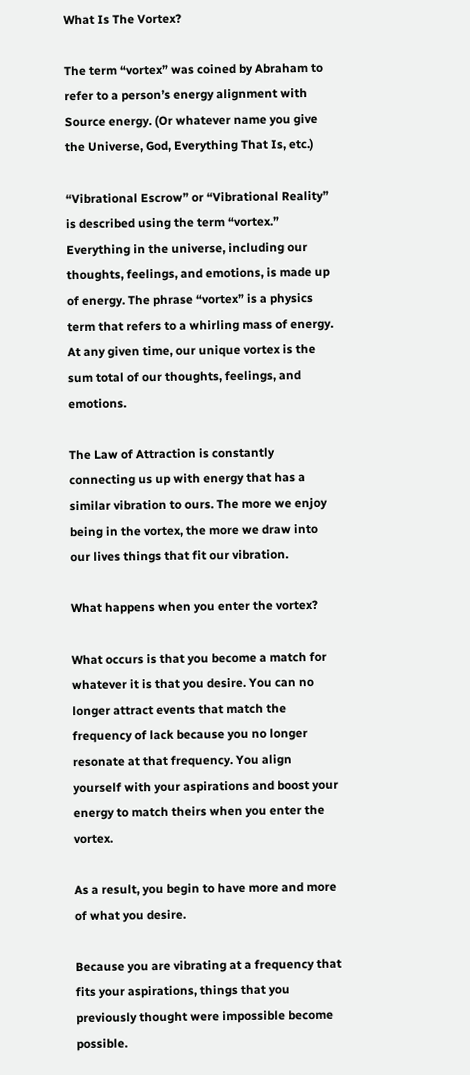What Is The Vortex?

The term “vortex” was coined by Abraham to refer to a person’s energy alignment with Source energy. (Or whatever name you give the Universe, God, Everything That Is, etc.)

“Vibrational Escrow” or “Vibrational Reality” is described using the term “vortex.” Everything in the universe, including our thoughts, feelings, and emotions, is made up of energy. The phrase “vortex” is a physics term that refers to a whirling mass of energy. At any given time, our unique vortex is the sum total of our thoughts, feelings, and emotions.

The Law of Attraction is constantly connecting us up with energy that has a similar vibration to ours. The more we enjoy being in the vortex, the more we draw into our lives things that fit our vibration.

What happens when you enter the vortex?

What occurs is that you become a match for whatever it is that you desire. You can no longer attract events that match the frequency of lack because you no longer resonate at that frequency. You align yourself with your aspirations and boost your energy to match theirs when you enter the vortex.

As a result, you begin to have more and more of what you desire.

Because you are vibrating at a frequency that fits your aspirations, things that you previously thought were impossible become possible.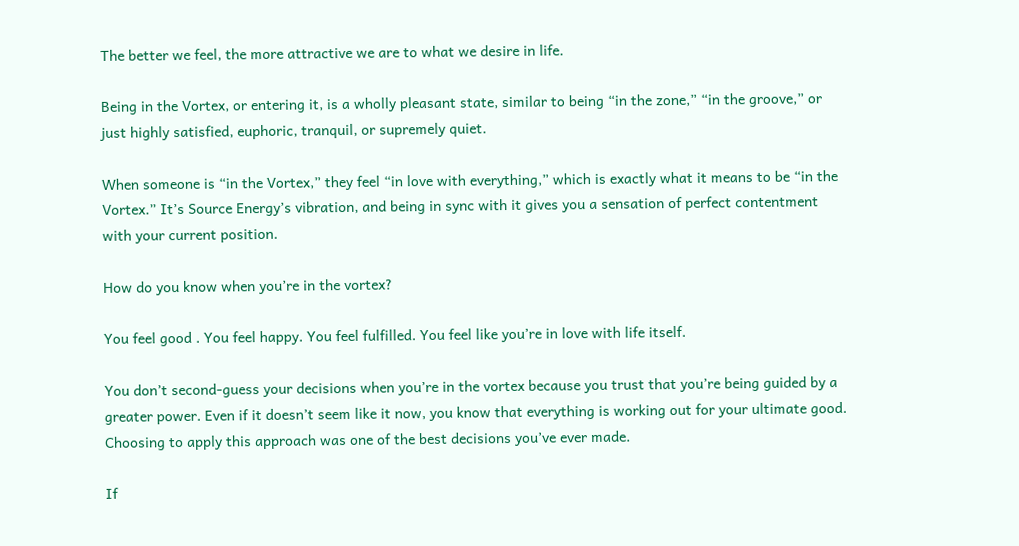The better we feel, the more attractive we are to what we desire in life.

Being in the Vortex, or entering it, is a wholly pleasant state, similar to being “in the zone,” “in the groove,” or just highly satisfied, euphoric, tranquil, or supremely quiet.

When someone is “in the Vortex,” they feel “in love with everything,” which is exactly what it means to be “in the Vortex.” It’s Source Energy’s vibration, and being in sync with it gives you a sensation of perfect contentment with your current position.

How do you know when you’re in the vortex?

You feel good . You feel happy. You feel fulfilled. You feel like you’re in love with life itself.

You don’t second-guess your decisions when you’re in the vortex because you trust that you’re being guided by a greater power. Even if it doesn’t seem like it now, you know that everything is working out for your ultimate good. Choosing to apply this approach was one of the best decisions you’ve ever made.

If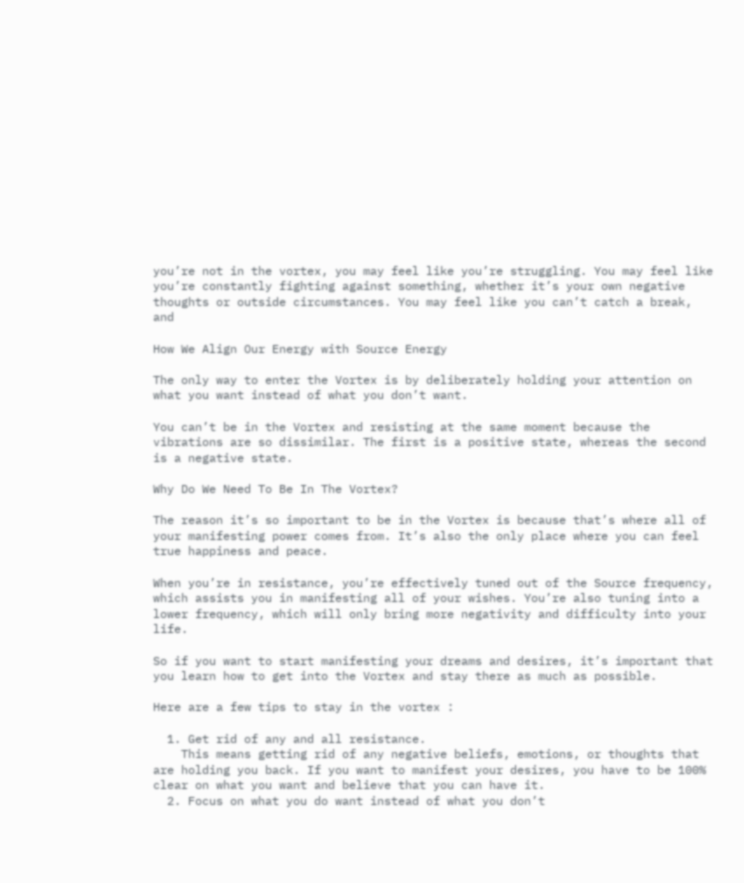you’re not in the vortex, you may feel like you’re struggling. You may feel like you’re constantly fighting against something, whether it’s your own negative thoughts or outside circumstances. You may feel like you can’t catch a break, and

How We Align Our Energy with Source Energy

The only way to enter the Vortex is by deliberately holding your attention on what you want instead of what you don’t want.

You can’t be in the Vortex and resisting at the same moment because the vibrations are so dissimilar. The first is a positive state, whereas the second is a negative state.

Why Do We Need To Be In The Vortex?

The reason it’s so important to be in the Vortex is because that’s where all of your manifesting power comes from. It’s also the only place where you can feel true happiness and peace.

When you’re in resistance, you’re effectively tuned out of the Source frequency, which assists you in manifesting all of your wishes. You’re also tuning into a lower frequency, which will only bring more negativity and difficulty into your life.

So if you want to start manifesting your dreams and desires, it’s important that you learn how to get into the Vortex and stay there as much as possible.

Here are a few tips to stay in the vortex :

  1. Get rid of any and all resistance.
    This means getting rid of any negative beliefs, emotions, or thoughts that are holding you back. If you want to manifest your desires, you have to be 100% clear on what you want and believe that you can have it.
  2. Focus on what you do want instead of what you don’t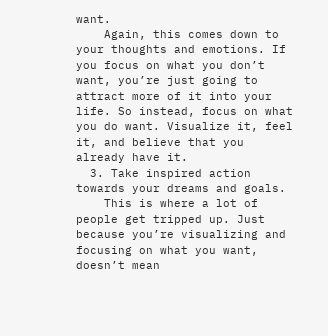want.
    Again, this comes down to your thoughts and emotions. If you focus on what you don’t want, you’re just going to attract more of it into your life. So instead, focus on what you do want. Visualize it, feel it, and believe that you already have it.
  3. Take inspired action towards your dreams and goals.
    This is where a lot of people get tripped up. Just because you’re visualizing and focusing on what you want, doesn’t mean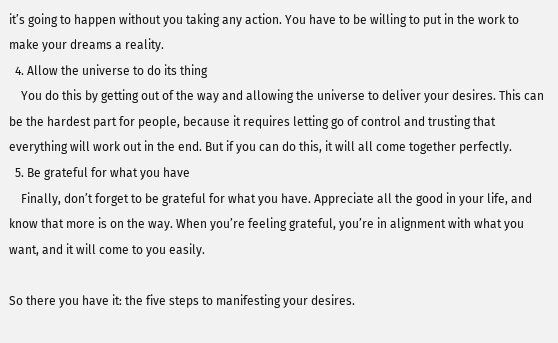it’s going to happen without you taking any action. You have to be willing to put in the work to make your dreams a reality.
  4. Allow the universe to do its thing
    You do this by getting out of the way and allowing the universe to deliver your desires. This can be the hardest part for people, because it requires letting go of control and trusting that everything will work out in the end. But if you can do this, it will all come together perfectly.
  5. Be grateful for what you have
    Finally, don’t forget to be grateful for what you have. Appreciate all the good in your life, and know that more is on the way. When you’re feeling grateful, you’re in alignment with what you want, and it will come to you easily.

So there you have it: the five steps to manifesting your desires.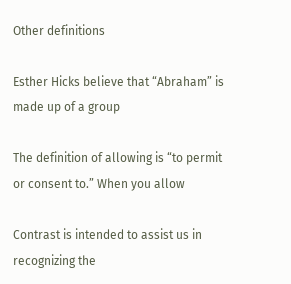Other definitions

Esther Hicks believe that “Abraham” is made up of a group

The definition of allowing is “to permit or consent to.” When you allow

Contrast is intended to assist us in recognizing the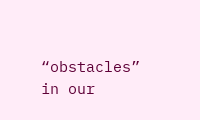“obstacles” in our